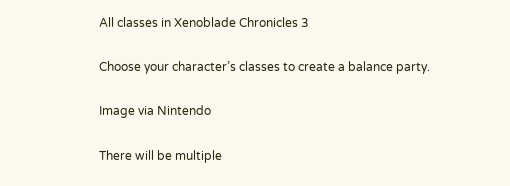All classes in Xenoblade Chronicles 3

Choose your character’s classes to create a balance party.

Image via Nintendo

There will be multiple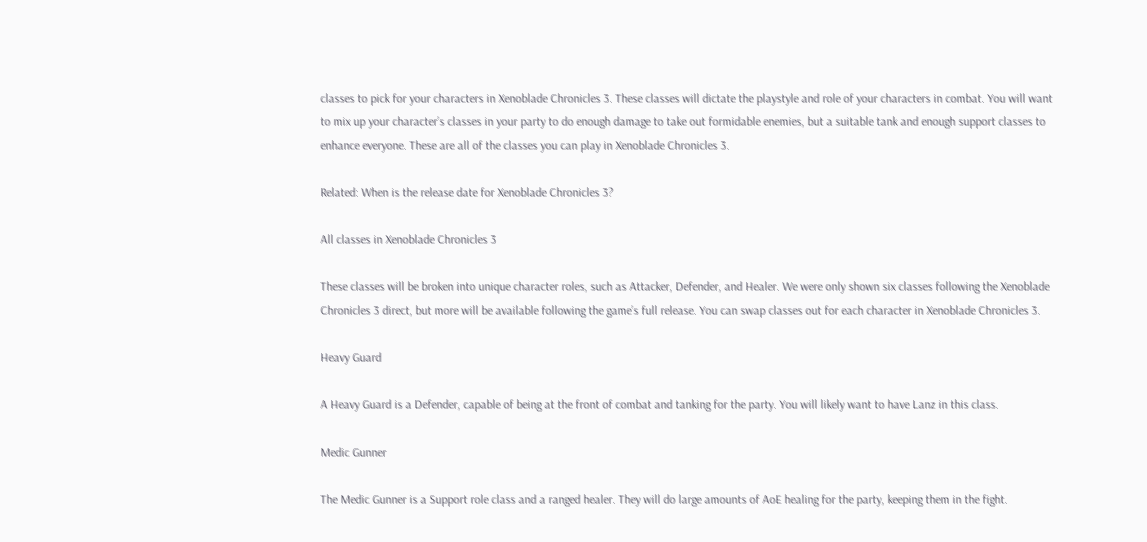classes to pick for your characters in Xenoblade Chronicles 3. These classes will dictate the playstyle and role of your characters in combat. You will want to mix up your character’s classes in your party to do enough damage to take out formidable enemies, but a suitable tank and enough support classes to enhance everyone. These are all of the classes you can play in Xenoblade Chronicles 3.

Related: When is the release date for Xenoblade Chronicles 3?

All classes in Xenoblade Chronicles 3

These classes will be broken into unique character roles, such as Attacker, Defender, and Healer. We were only shown six classes following the Xenoblade Chronicles 3 direct, but more will be available following the game’s full release. You can swap classes out for each character in Xenoblade Chronicles 3.

Heavy Guard

A Heavy Guard is a Defender, capable of being at the front of combat and tanking for the party. You will likely want to have Lanz in this class.

Medic Gunner

The Medic Gunner is a Support role class and a ranged healer. They will do large amounts of AoE healing for the party, keeping them in the fight.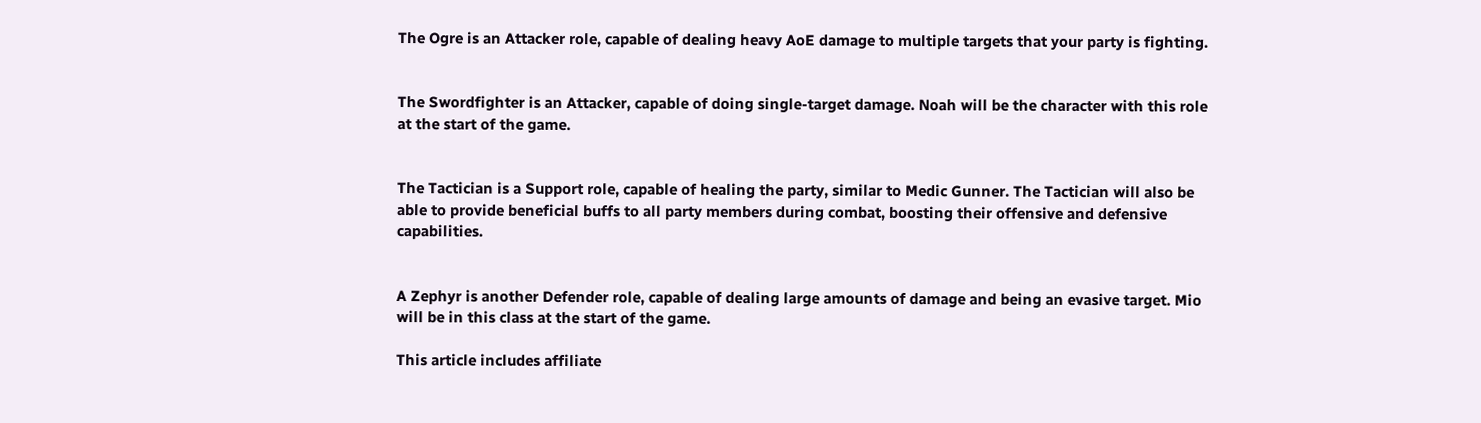The Ogre is an Attacker role, capable of dealing heavy AoE damage to multiple targets that your party is fighting.


The Swordfighter is an Attacker, capable of doing single-target damage. Noah will be the character with this role at the start of the game.


The Tactician is a Support role, capable of healing the party, similar to Medic Gunner. The Tactician will also be able to provide beneficial buffs to all party members during combat, boosting their offensive and defensive capabilities.


A Zephyr is another Defender role, capable of dealing large amounts of damage and being an evasive target. Mio will be in this class at the start of the game.

This article includes affiliate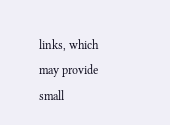links, which may provide small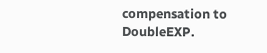compensation to DoubleEXP.